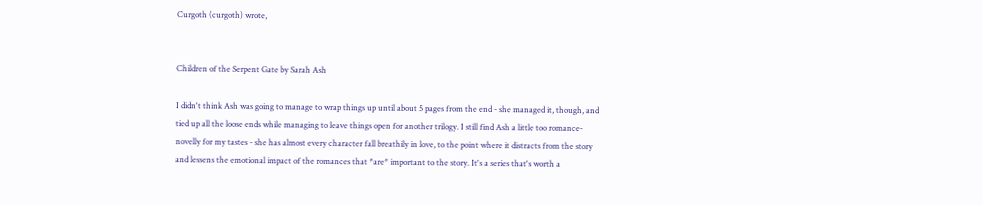Curgoth (curgoth) wrote,


Children of the Serpent Gate by Sarah Ash

I didn't think Ash was going to manage to wrap things up until about 5 pages from the end - she managed it, though, and tied up all the loose ends while managing to leave things open for another trilogy. I still find Ash a little too romance-novelly for my tastes - she has almost every character fall breathily in love, to the point where it distracts from the story and lessens the emotional impact of the romances that *are* important to the story. It's a series that's worth a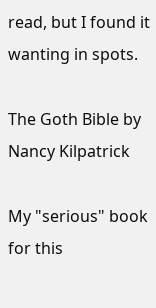read, but I found it wanting in spots.

The Goth Bible by Nancy Kilpatrick

My "serious" book for this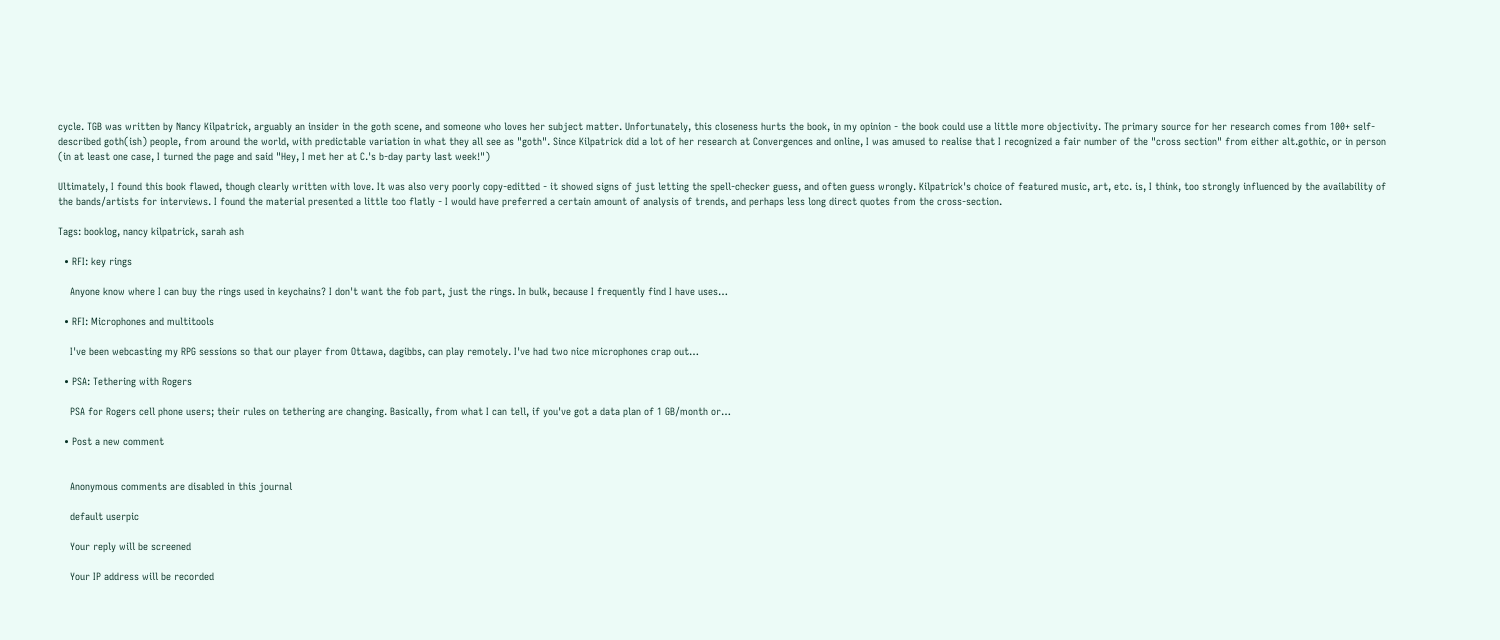cycle. TGB was written by Nancy Kilpatrick, arguably an insider in the goth scene, and someone who loves her subject matter. Unfortunately, this closeness hurts the book, in my opinion - the book could use a little more objectivity. The primary source for her research comes from 100+ self-described goth(ish) people, from around the world, with predictable variation in what they all see as "goth". Since Kilpatrick did a lot of her research at Convergences and online, I was amused to realise that I recognized a fair number of the "cross section" from either alt.gothic, or in person (in at least one case, I turned the page and said "Hey, I met her at C.'s b-day party last week!")

Ultimately, I found this book flawed, though clearly written with love. It was also very poorly copy-editted - it showed signs of just letting the spell-checker guess, and often guess wrongly. Kilpatrick's choice of featured music, art, etc. is, I think, too strongly influenced by the availability of the bands/artists for interviews. I found the material presented a little too flatly - I would have preferred a certain amount of analysis of trends, and perhaps less long direct quotes from the cross-section.

Tags: booklog, nancy kilpatrick, sarah ash

  • RFI: key rings

    Anyone know where I can buy the rings used in keychains? I don't want the fob part, just the rings. In bulk, because I frequently find I have uses…

  • RFI: Microphones and multitools

    I've been webcasting my RPG sessions so that our player from Ottawa, dagibbs, can play remotely. I've had two nice microphones crap out…

  • PSA: Tethering with Rogers

    PSA for Rogers cell phone users; their rules on tethering are changing. Basically, from what I can tell, if you've got a data plan of 1 GB/month or…

  • Post a new comment


    Anonymous comments are disabled in this journal

    default userpic

    Your reply will be screened

    Your IP address will be recorded